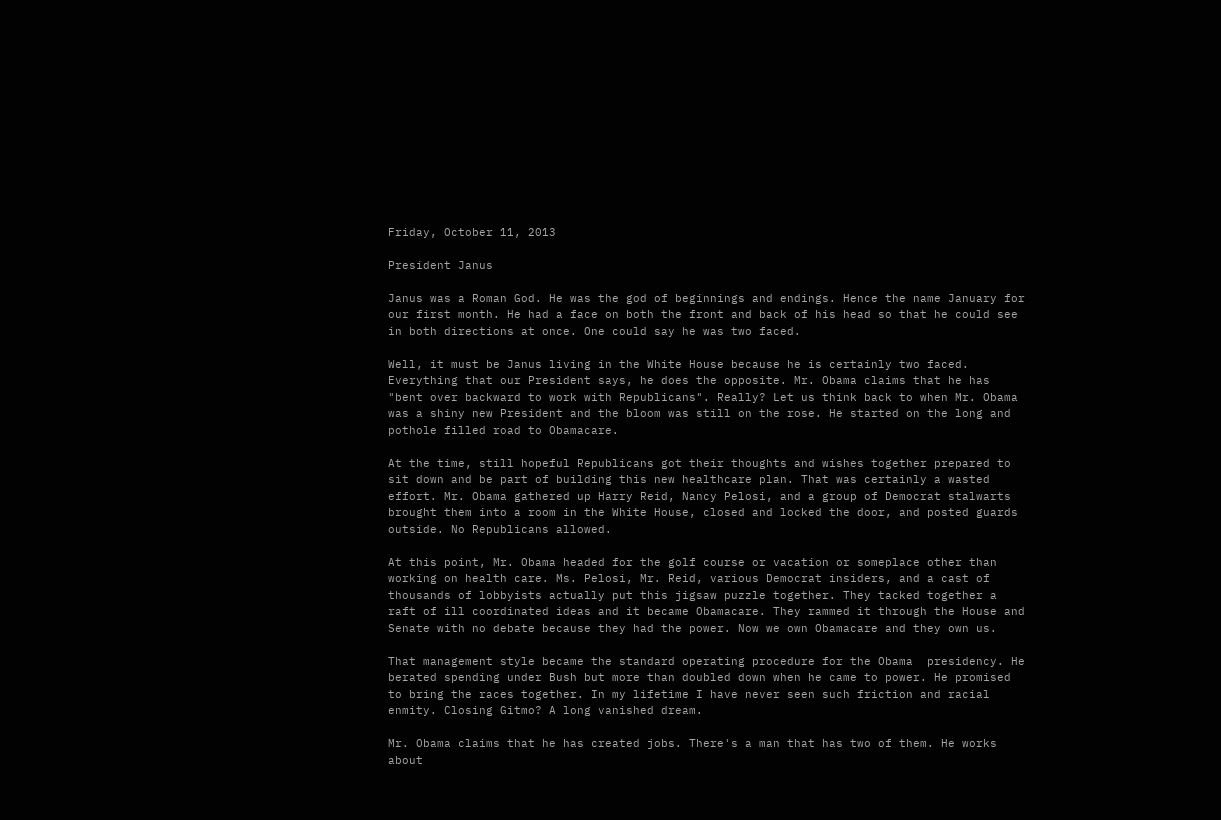Friday, October 11, 2013

President Janus

Janus was a Roman God. He was the god of beginnings and endings. Hence the name January for our first month. He had a face on both the front and back of his head so that he could see in both directions at once. One could say he was two faced.

Well, it must be Janus living in the White House because he is certainly two faced. Everything that our President says, he does the opposite. Mr. Obama claims that he has "bent over backward to work with Republicans". Really? Let us think back to when Mr. Obama was a shiny new President and the bloom was still on the rose. He started on the long and pothole filled road to Obamacare.

At the time, still hopeful Republicans got their thoughts and wishes together prepared to sit down and be part of building this new healthcare plan. That was certainly a wasted effort. Mr. Obama gathered up Harry Reid, Nancy Pelosi, and a group of Democrat stalwarts brought them into a room in the White House, closed and locked the door, and posted guards outside. No Republicans allowed.

At this point, Mr. Obama headed for the golf course or vacation or someplace other than working on health care. Ms. Pelosi, Mr. Reid, various Democrat insiders, and a cast of thousands of lobbyists actually put this jigsaw puzzle together. They tacked together a raft of ill coordinated ideas and it became Obamacare. They rammed it through the House and Senate with no debate because they had the power. Now we own Obamacare and they own us.

That management style became the standard operating procedure for the Obama  presidency. He berated spending under Bush but more than doubled down when he came to power. He promised to bring the races together. In my lifetime I have never seen such friction and racial enmity. Closing Gitmo? A long vanished dream.

Mr. Obama claims that he has created jobs. There's a man that has two of them. He works about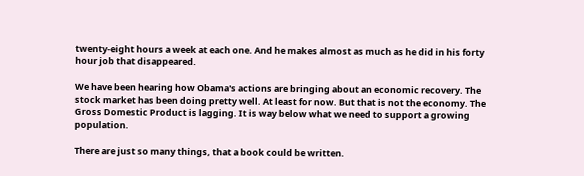twenty-eight hours a week at each one. And he makes almost as much as he did in his forty hour job that disappeared.

We have been hearing how Obama's actions are bringing about an economic recovery. The stock market has been doing pretty well. At least for now. But that is not the economy. The Gross Domestic Product is lagging. It is way below what we need to support a growing population.

There are just so many things, that a book could be written.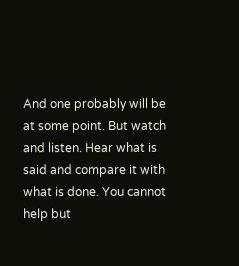And one probably will be at some point. But watch and listen. Hear what is said and compare it with what is done. You cannot help but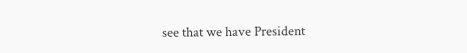see that we have President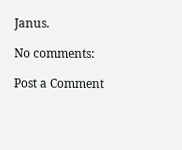Janus.

No comments:

Post a Comment